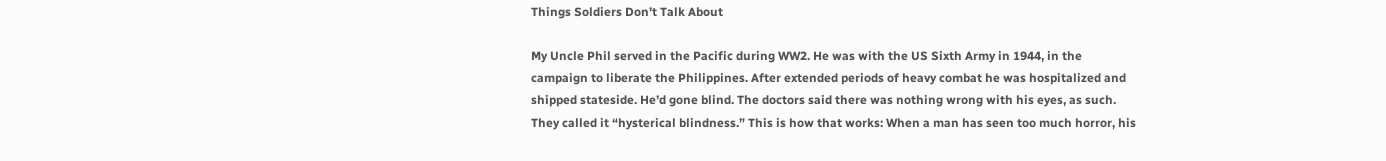Things Soldiers Don’t Talk About

My Uncle Phil served in the Pacific during WW2. He was with the US Sixth Army in 1944, in the campaign to liberate the Philippines. After extended periods of heavy combat he was hospitalized and shipped stateside. He’d gone blind. The doctors said there was nothing wrong with his eyes, as such. They called it “hysterical blindness.” This is how that works: When a man has seen too much horror, his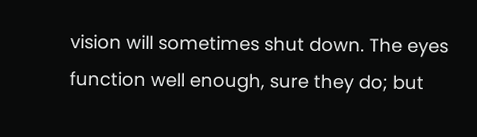vision will sometimes shut down. The eyes function well enough, sure they do; but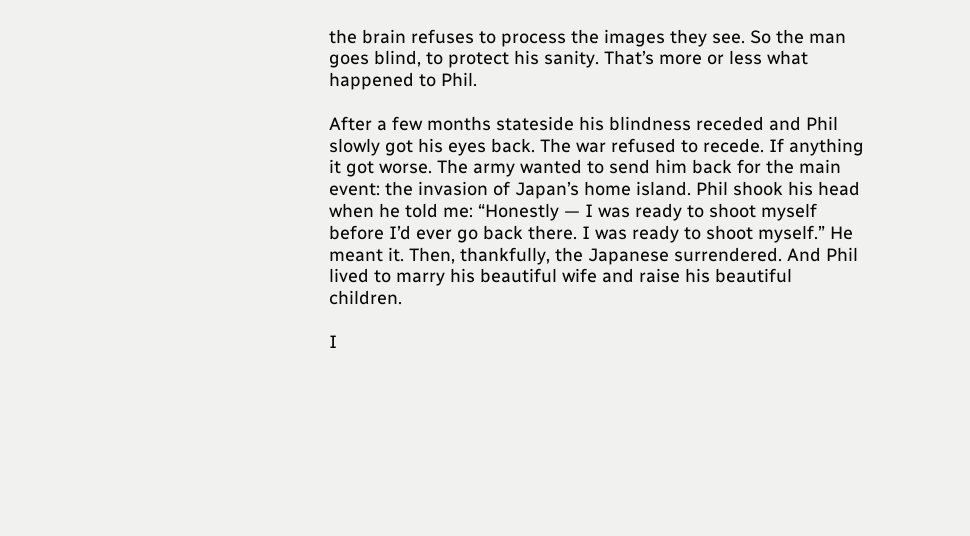the brain refuses to process the images they see. So the man goes blind, to protect his sanity. That’s more or less what happened to Phil.

After a few months stateside his blindness receded and Phil slowly got his eyes back. The war refused to recede. If anything it got worse. The army wanted to send him back for the main event: the invasion of Japan’s home island. Phil shook his head when he told me: “Honestly — I was ready to shoot myself before I’d ever go back there. I was ready to shoot myself.” He meant it. Then, thankfully, the Japanese surrendered. And Phil lived to marry his beautiful wife and raise his beautiful children.

I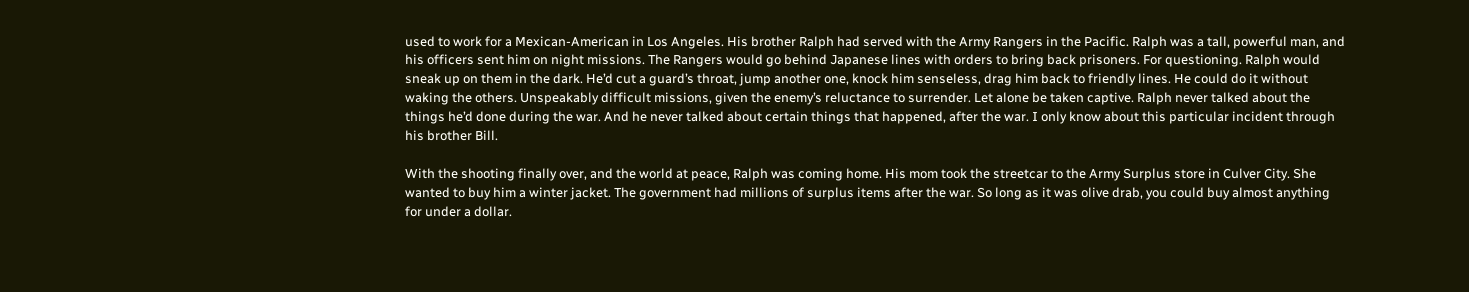used to work for a Mexican-American in Los Angeles. His brother Ralph had served with the Army Rangers in the Pacific. Ralph was a tall, powerful man, and his officers sent him on night missions. The Rangers would go behind Japanese lines with orders to bring back prisoners. For questioning. Ralph would sneak up on them in the dark. He’d cut a guard’s throat, jump another one, knock him senseless, drag him back to friendly lines. He could do it without waking the others. Unspeakably difficult missions, given the enemy’s reluctance to surrender. Let alone be taken captive. Ralph never talked about the things he’d done during the war. And he never talked about certain things that happened, after the war. I only know about this particular incident through his brother Bill.

With the shooting finally over, and the world at peace, Ralph was coming home. His mom took the streetcar to the Army Surplus store in Culver City. She wanted to buy him a winter jacket. The government had millions of surplus items after the war. So long as it was olive drab, you could buy almost anything for under a dollar.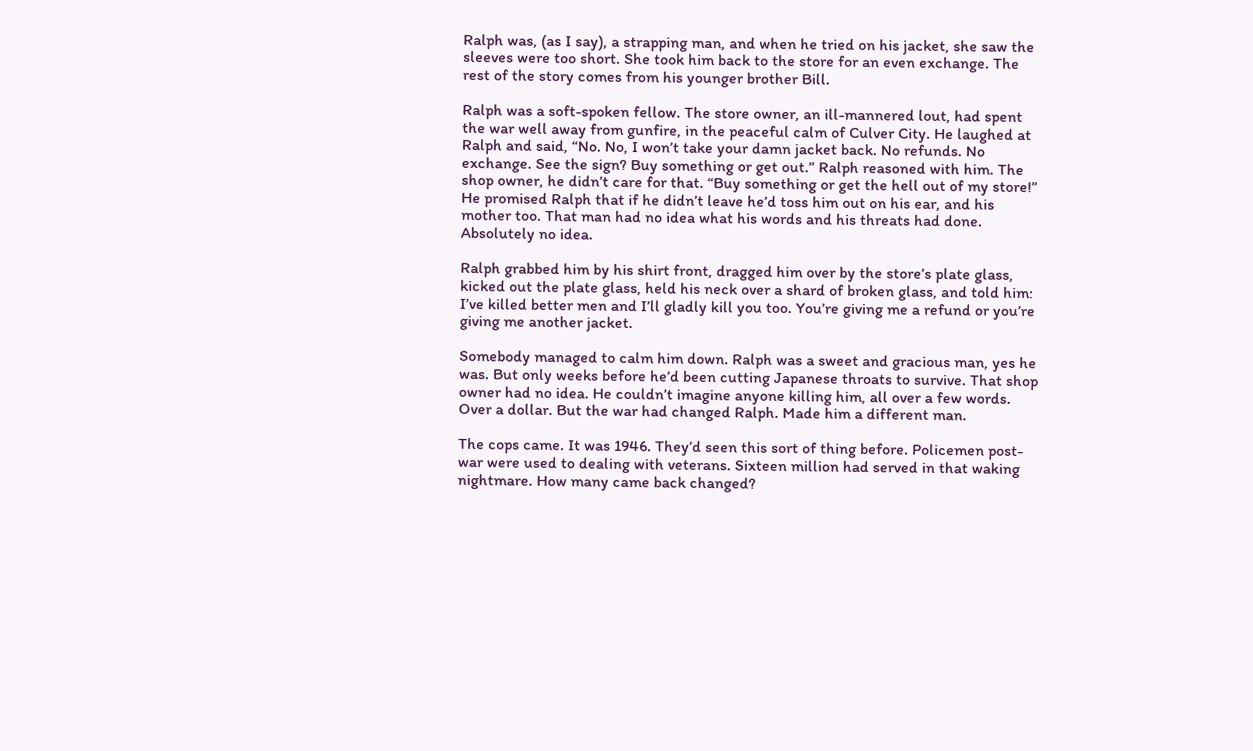Ralph was, (as I say), a strapping man, and when he tried on his jacket, she saw the sleeves were too short. She took him back to the store for an even exchange. The rest of the story comes from his younger brother Bill.

Ralph was a soft-spoken fellow. The store owner, an ill-mannered lout, had spent the war well away from gunfire, in the peaceful calm of Culver City. He laughed at Ralph and said, “No. No, I won’t take your damn jacket back. No refunds. No exchange. See the sign? Buy something or get out.” Ralph reasoned with him. The shop owner, he didn’t care for that. “Buy something or get the hell out of my store!” He promised Ralph that if he didn’t leave he’d toss him out on his ear, and his mother too. That man had no idea what his words and his threats had done. Absolutely no idea.

Ralph grabbed him by his shirt front, dragged him over by the store’s plate glass, kicked out the plate glass, held his neck over a shard of broken glass, and told him: I’ve killed better men and I’ll gladly kill you too. You’re giving me a refund or you’re giving me another jacket.

Somebody managed to calm him down. Ralph was a sweet and gracious man, yes he was. But only weeks before he’d been cutting Japanese throats to survive. That shop owner had no idea. He couldn’t imagine anyone killing him, all over a few words. Over a dollar. But the war had changed Ralph. Made him a different man.

The cops came. It was 1946. They’d seen this sort of thing before. Policemen post-war were used to dealing with veterans. Sixteen million had served in that waking nightmare. How many came back changed?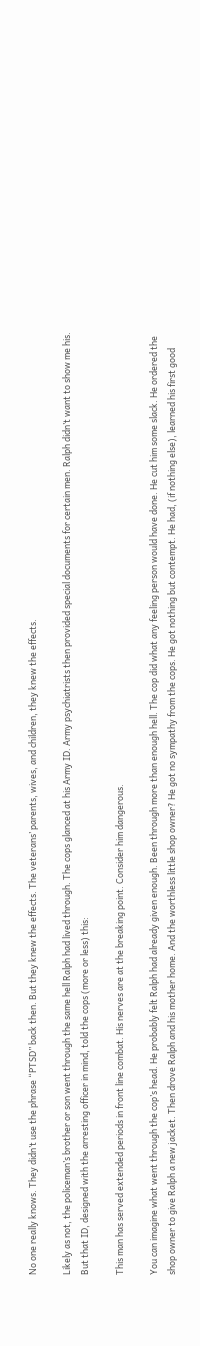No one really knows. They didn’t use the phrase “PTSD” back then. But they knew the effects. The veterans’ parents, wives, and children, they knew the effects.

Likely as not, the policeman’s brother or son went through the same hell Ralph had lived through. The cops glanced at his Army ID. Army psychiatrists then provided special documents for certain men. Ralph didn’t want to show me his. But that ID, designed with the arresting officer in mind, told the cops (more or less) this:

This man has served extended periods in front line combat. His nerves are at the breaking point. Consider him dangerous.

You can imagine what went through the cop’s head. He probably felt Ralph had already given enough. Been through more than enough hell. The cop did what any feeling person would have done. He cut him some slack. He ordered the shop owner to give Ralph a new jacket. Then drove Ralph and his mother home. And the worthless little shop owner? He got no sympathy from the cops. He got nothing but contempt. He had, (if nothing else), learned his first good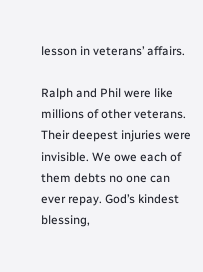lesson in veterans’ affairs.

Ralph and Phil were like millions of other veterans. Their deepest injuries were invisible. We owe each of them debts no one can ever repay. God’s kindest blessing,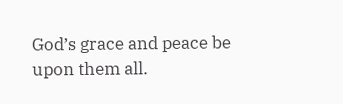God’s grace and peace be upon them all.